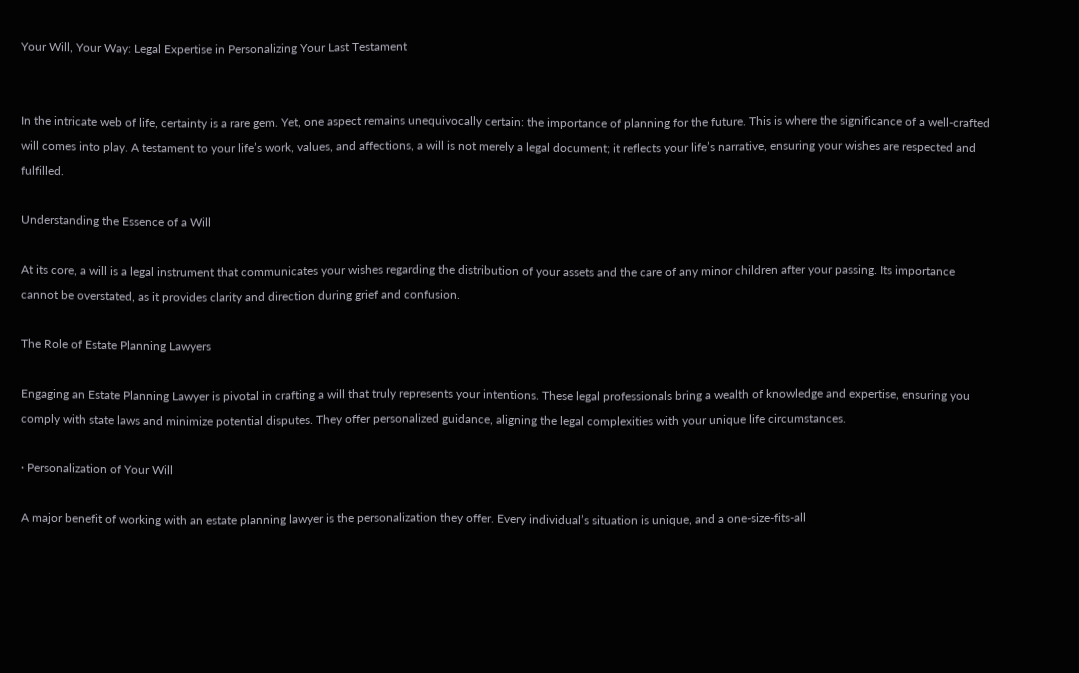Your Will, Your Way: Legal Expertise in Personalizing Your Last Testament


In the intricate web of life, certainty is a rare gem. Yet, one aspect remains unequivocally certain: the importance of planning for the future. This is where the significance of a well-crafted will comes into play. A testament to your life’s work, values, and affections, a will is not merely a legal document; it reflects your life’s narrative, ensuring your wishes are respected and fulfilled.

Understanding the Essence of a Will

At its core, a will is a legal instrument that communicates your wishes regarding the distribution of your assets and the care of any minor children after your passing. Its importance cannot be overstated, as it provides clarity and direction during grief and confusion.

The Role of Estate Planning Lawyers

Engaging an Estate Planning Lawyer is pivotal in crafting a will that truly represents your intentions. These legal professionals bring a wealth of knowledge and expertise, ensuring you comply with state laws and minimize potential disputes. They offer personalized guidance, aligning the legal complexities with your unique life circumstances.

· Personalization of Your Will

A major benefit of working with an estate planning lawyer is the personalization they offer. Every individual’s situation is unique, and a one-size-fits-all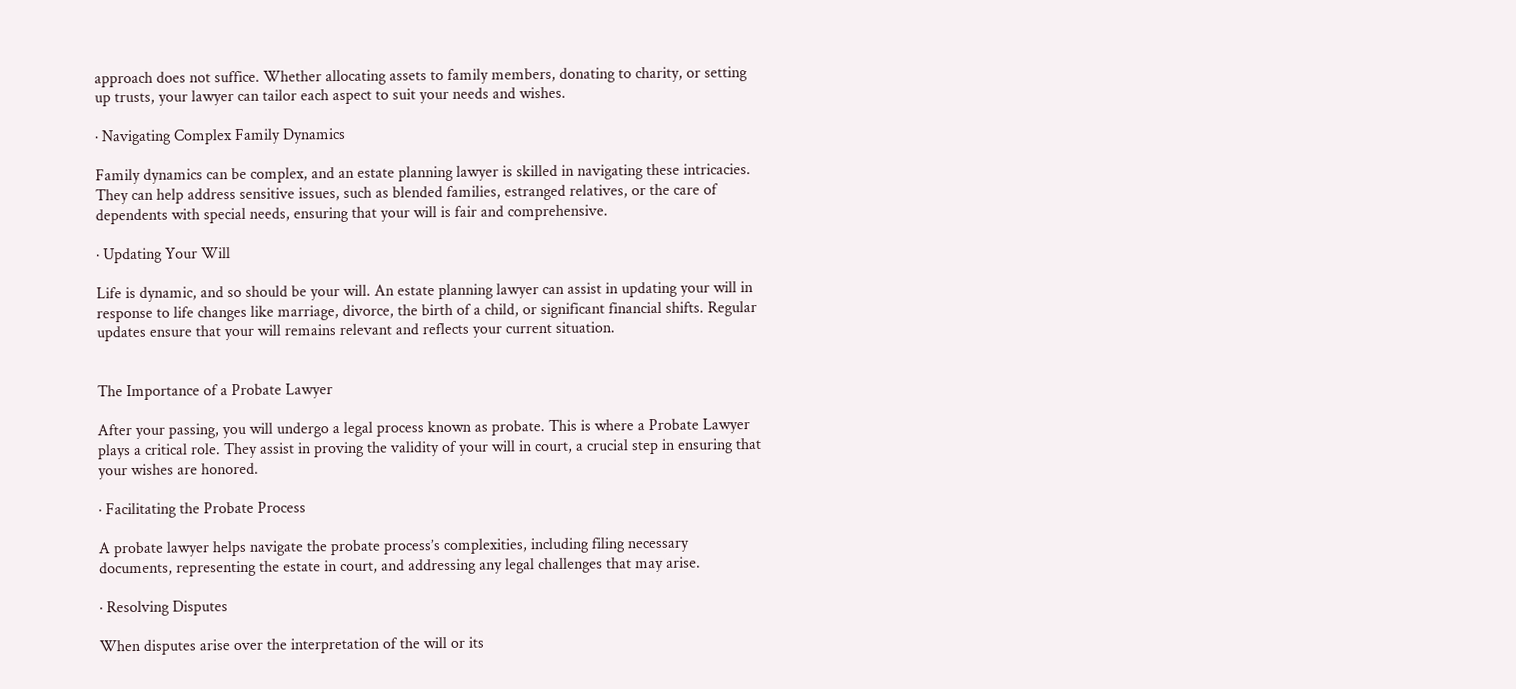approach does not suffice. Whether allocating assets to family members, donating to charity, or setting up trusts, your lawyer can tailor each aspect to suit your needs and wishes.

· Navigating Complex Family Dynamics

Family dynamics can be complex, and an estate planning lawyer is skilled in navigating these intricacies. They can help address sensitive issues, such as blended families, estranged relatives, or the care of dependents with special needs, ensuring that your will is fair and comprehensive.

· Updating Your Will

Life is dynamic, and so should be your will. An estate planning lawyer can assist in updating your will in response to life changes like marriage, divorce, the birth of a child, or significant financial shifts. Regular updates ensure that your will remains relevant and reflects your current situation.


The Importance of a Probate Lawyer

After your passing, you will undergo a legal process known as probate. This is where a Probate Lawyer plays a critical role. They assist in proving the validity of your will in court, a crucial step in ensuring that your wishes are honored.

· Facilitating the Probate Process

A probate lawyer helps navigate the probate process’s complexities, including filing necessary documents, representing the estate in court, and addressing any legal challenges that may arise.

· Resolving Disputes

When disputes arise over the interpretation of the will or its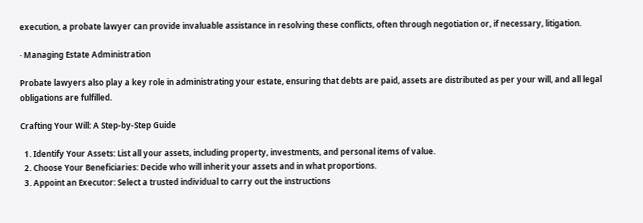execution, a probate lawyer can provide invaluable assistance in resolving these conflicts, often through negotiation or, if necessary, litigation.

· Managing Estate Administration

Probate lawyers also play a key role in administrating your estate, ensuring that debts are paid, assets are distributed as per your will, and all legal obligations are fulfilled.

Crafting Your Will: A Step-by-Step Guide

  1. Identify Your Assets: List all your assets, including property, investments, and personal items of value.
  2. Choose Your Beneficiaries: Decide who will inherit your assets and in what proportions.
  3. Appoint an Executor: Select a trusted individual to carry out the instructions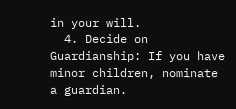in your will.
  4. Decide on Guardianship: If you have minor children, nominate a guardian.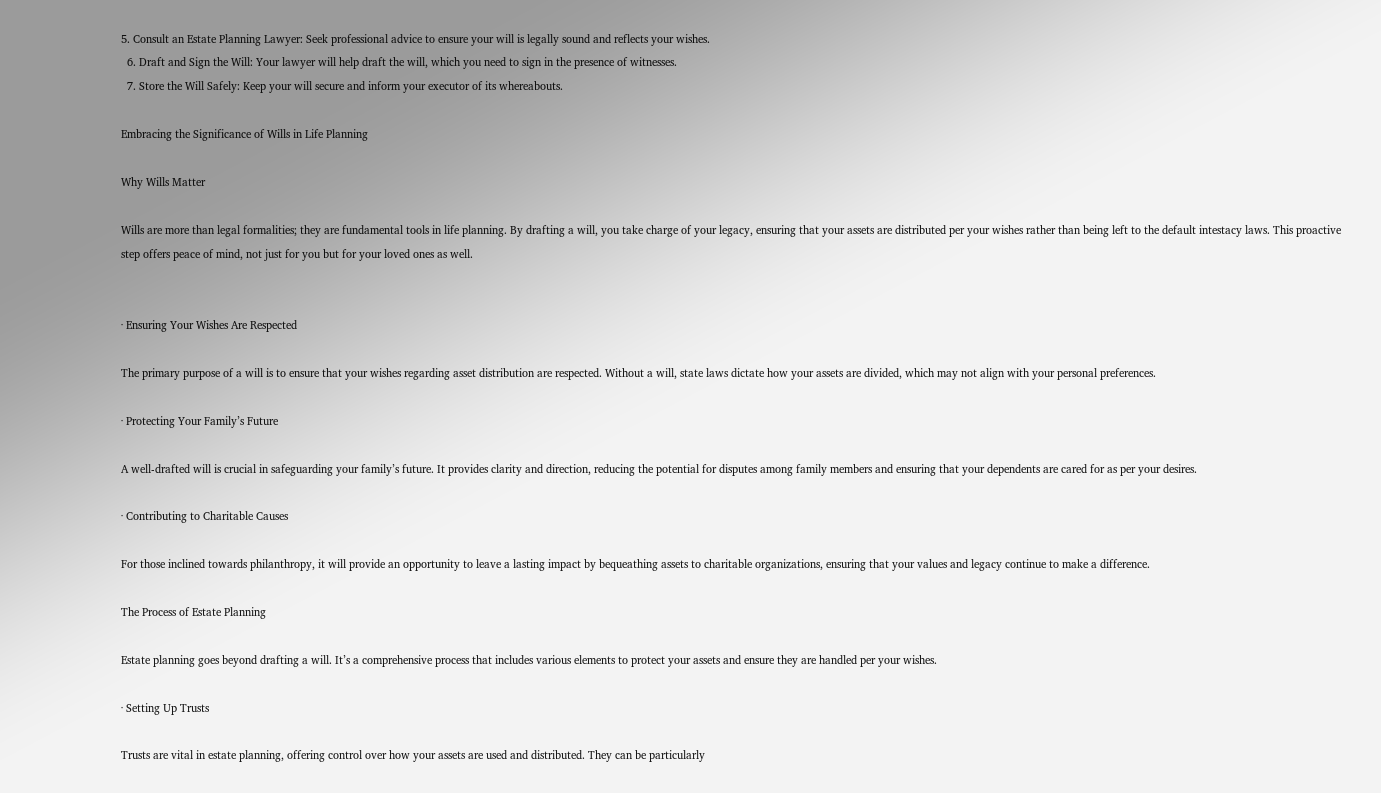5. Consult an Estate Planning Lawyer: Seek professional advice to ensure your will is legally sound and reflects your wishes.
  6. Draft and Sign the Will: Your lawyer will help draft the will, which you need to sign in the presence of witnesses.
  7. Store the Will Safely: Keep your will secure and inform your executor of its whereabouts.

Embracing the Significance of Wills in Life Planning

Why Wills Matter

Wills are more than legal formalities; they are fundamental tools in life planning. By drafting a will, you take charge of your legacy, ensuring that your assets are distributed per your wishes rather than being left to the default intestacy laws. This proactive step offers peace of mind, not just for you but for your loved ones as well.


· Ensuring Your Wishes Are Respected

The primary purpose of a will is to ensure that your wishes regarding asset distribution are respected. Without a will, state laws dictate how your assets are divided, which may not align with your personal preferences.

· Protecting Your Family’s Future

A well-drafted will is crucial in safeguarding your family’s future. It provides clarity and direction, reducing the potential for disputes among family members and ensuring that your dependents are cared for as per your desires.

· Contributing to Charitable Causes

For those inclined towards philanthropy, it will provide an opportunity to leave a lasting impact by bequeathing assets to charitable organizations, ensuring that your values and legacy continue to make a difference.

The Process of Estate Planning

Estate planning goes beyond drafting a will. It’s a comprehensive process that includes various elements to protect your assets and ensure they are handled per your wishes.

· Setting Up Trusts

Trusts are vital in estate planning, offering control over how your assets are used and distributed. They can be particularly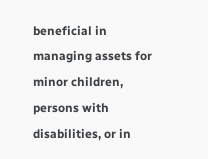beneficial in managing assets for minor children, persons with disabilities, or in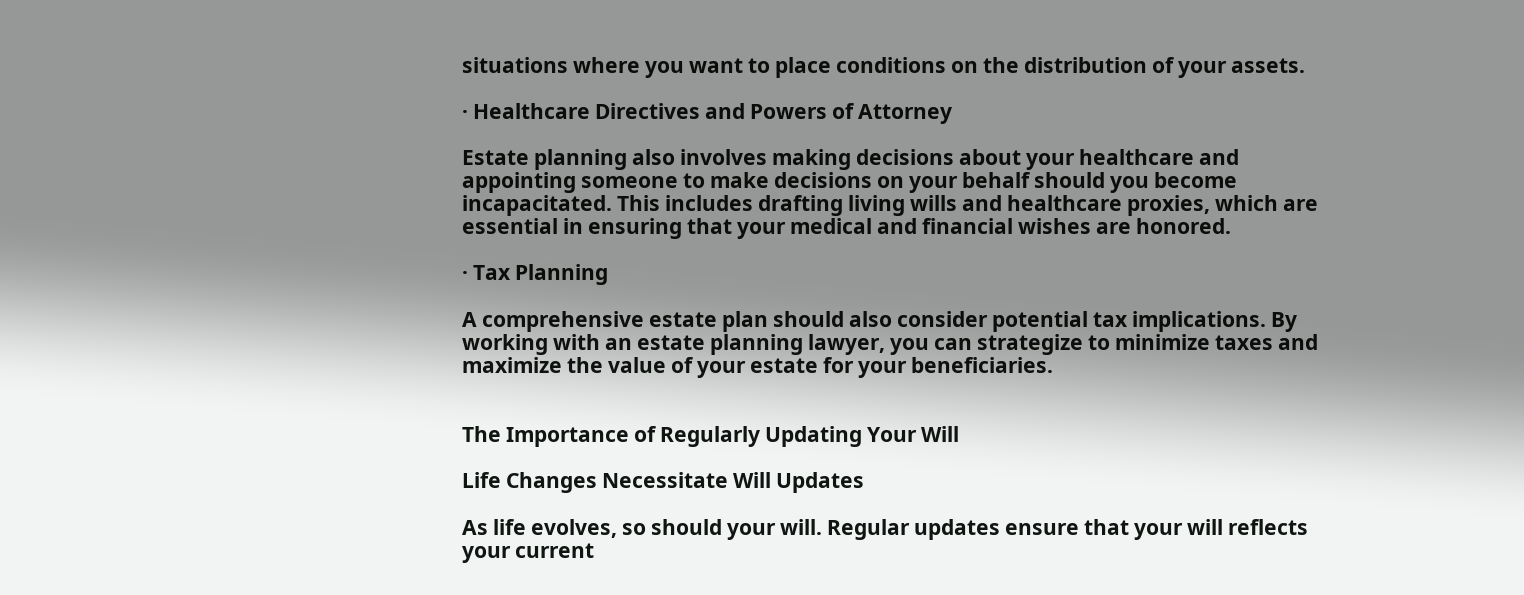situations where you want to place conditions on the distribution of your assets.

· Healthcare Directives and Powers of Attorney

Estate planning also involves making decisions about your healthcare and appointing someone to make decisions on your behalf should you become incapacitated. This includes drafting living wills and healthcare proxies, which are essential in ensuring that your medical and financial wishes are honored.

· Tax Planning

A comprehensive estate plan should also consider potential tax implications. By working with an estate planning lawyer, you can strategize to minimize taxes and maximize the value of your estate for your beneficiaries.


The Importance of Regularly Updating Your Will

Life Changes Necessitate Will Updates

As life evolves, so should your will. Regular updates ensure that your will reflects your current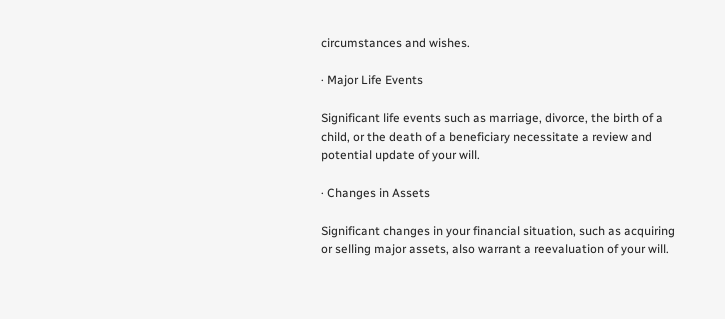circumstances and wishes.

· Major Life Events

Significant life events such as marriage, divorce, the birth of a child, or the death of a beneficiary necessitate a review and potential update of your will.

· Changes in Assets

Significant changes in your financial situation, such as acquiring or selling major assets, also warrant a reevaluation of your will.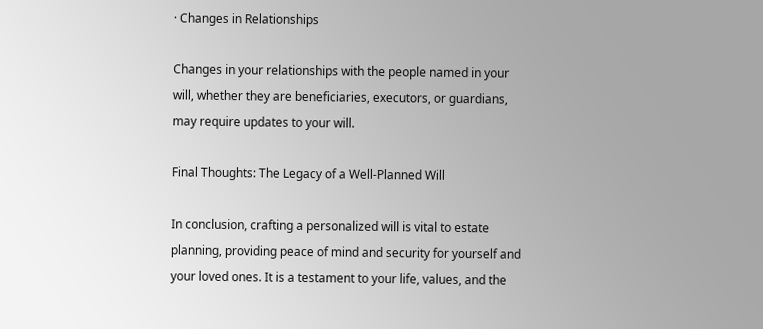· Changes in Relationships

Changes in your relationships with the people named in your will, whether they are beneficiaries, executors, or guardians, may require updates to your will.

Final Thoughts: The Legacy of a Well-Planned Will

In conclusion, crafting a personalized will is vital to estate planning, providing peace of mind and security for yourself and your loved ones. It is a testament to your life, values, and the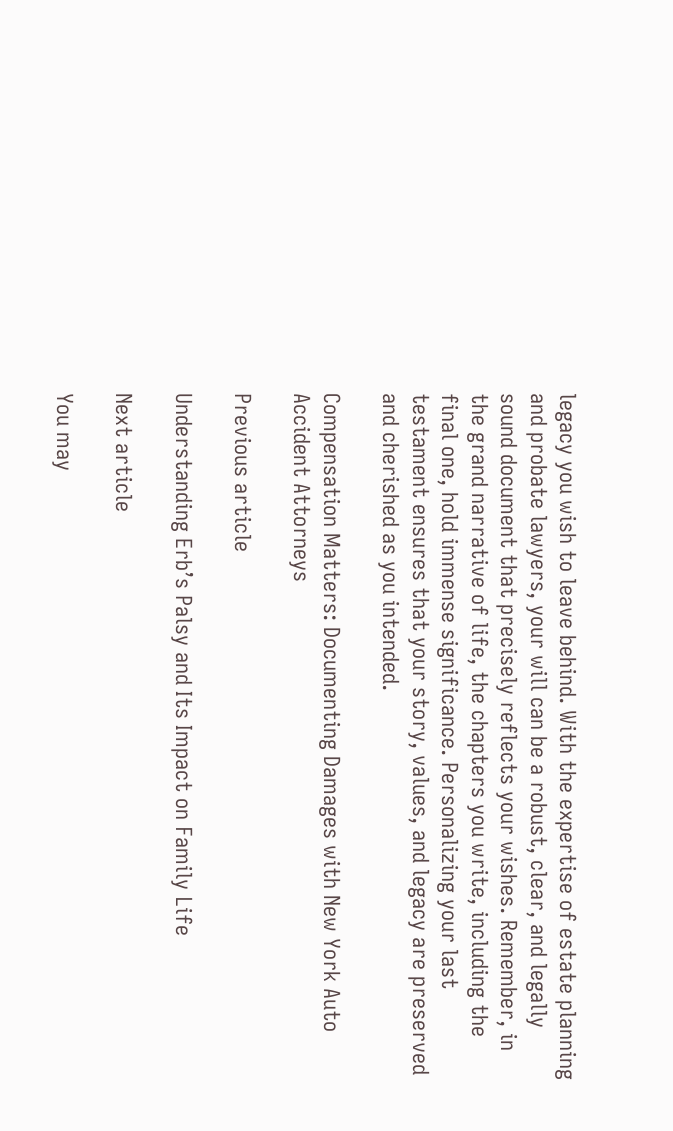legacy you wish to leave behind. With the expertise of estate planning and probate lawyers, your will can be a robust, clear, and legally sound document that precisely reflects your wishes. Remember, in the grand narrative of life, the chapters you write, including the final one, hold immense significance. Personalizing your last testament ensures that your story, values, and legacy are preserved and cherished as you intended.

Compensation Matters: Documenting Damages with New York Auto Accident Attorneys

Previous article

Understanding Erb’s Palsy and Its Impact on Family Life

Next article

You may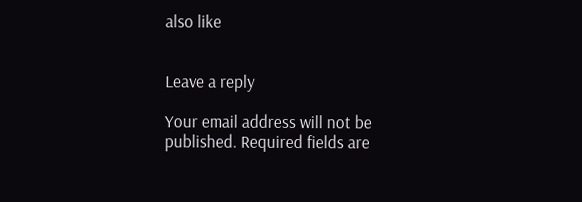also like


Leave a reply

Your email address will not be published. Required fields are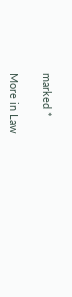marked *

More in Law